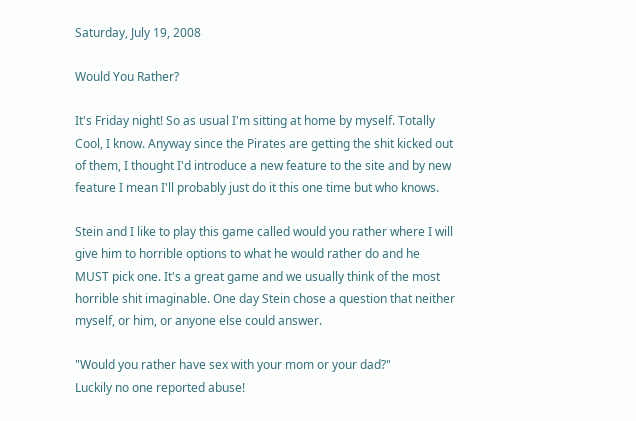Saturday, July 19, 2008

Would You Rather?

It's Friday night! So as usual I'm sitting at home by myself. Totally Cool, I know. Anyway since the Pirates are getting the shit kicked out of them, I thought I'd introduce a new feature to the site and by new feature I mean I'll probably just do it this one time but who knows.

Stein and I like to play this game called would you rather where I will give him to horrible options to what he would rather do and he MUST pick one. It's a great game and we usually think of the most horrible shit imaginable. One day Stein chose a question that neither myself, or him, or anyone else could answer.

"Would you rather have sex with your mom or your dad?"
Luckily no one reported abuse!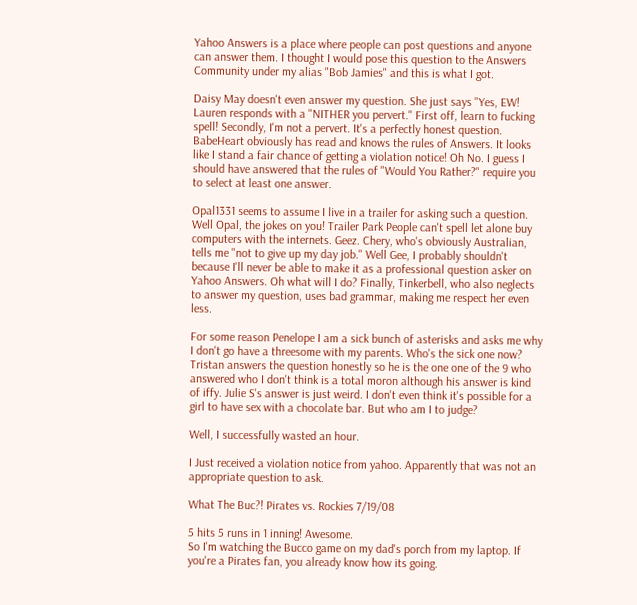Yahoo Answers is a place where people can post questions and anyone can answer them. I thought I would pose this question to the Answers Community under my alias "Bob Jamies" and this is what I got.

Daisy May doesn't even answer my question. She just says "Yes, EW! Lauren responds with a "NITHER you pervert." First off, learn to fucking spell! Secondly, I'm not a pervert. It's a perfectly honest question. BabeHeart obviously has read and knows the rules of Answers. It looks like I stand a fair chance of getting a violation notice! Oh No. I guess I should have answered that the rules of "Would You Rather?" require you to select at least one answer.

Opal1331 seems to assume I live in a trailer for asking such a question. Well Opal, the jokes on you! Trailer Park People can't spell let alone buy computers with the internets. Geez. Chery, who's obviously Australian, tells me "not to give up my day job." Well Gee, I probably shouldn't because I'll never be able to make it as a professional question asker on Yahoo Answers. Oh what will I do? Finally, Tinkerbell, who also neglects to answer my question, uses bad grammar, making me respect her even less.

For some reason Penelope I am a sick bunch of asterisks and asks me why I don't go have a threesome with my parents. Who's the sick one now? Tristan answers the question honestly so he is the one one of the 9 who answered who I don't think is a total moron although his answer is kind of iffy. Julie S's answer is just weird. I don't even think it's possible for a girl to have sex with a chocolate bar. But who am I to judge?

Well, I successfully wasted an hour.

I Just received a violation notice from yahoo. Apparently that was not an appropriate question to ask.

What The Buc?! Pirates vs. Rockies 7/19/08

5 hits 5 runs in 1 inning! Awesome.
So I'm watching the Bucco game on my dad's porch from my laptop. If you're a Pirates fan, you already know how its going.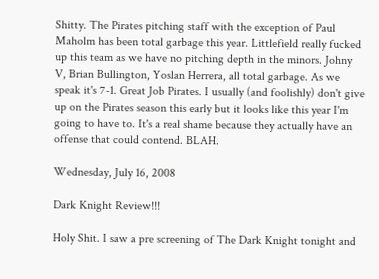Shitty. The Pirates pitching staff with the exception of Paul Maholm has been total garbage this year. Littlefield really fucked up this team as we have no pitching depth in the minors. Johny V, Brian Bullington, Yoslan Herrera, all total garbage. As we speak it's 7-1. Great Job Pirates. I usually (and foolishly) don't give up on the Pirates season this early but it looks like this year I'm going to have to. It's a real shame because they actually have an offense that could contend. BLAH.

Wednesday, July 16, 2008

Dark Knight Review!!!

Holy Shit. I saw a pre screening of The Dark Knight tonight and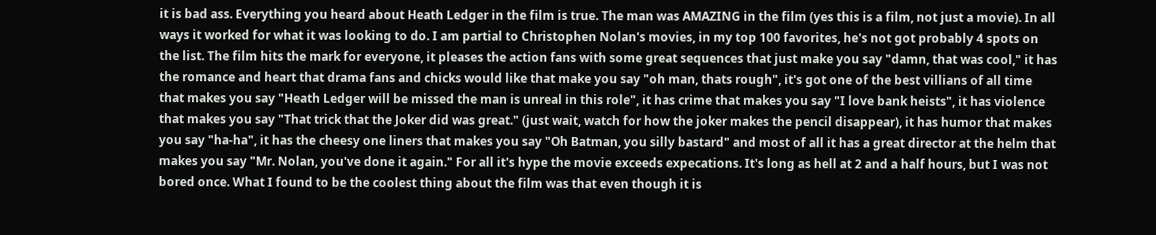it is bad ass. Everything you heard about Heath Ledger in the film is true. The man was AMAZING in the film (yes this is a film, not just a movie). In all ways it worked for what it was looking to do. I am partial to Christophen Nolan's movies, in my top 100 favorites, he's not got probably 4 spots on the list. The film hits the mark for everyone, it pleases the action fans with some great sequences that just make you say "damn, that was cool," it has the romance and heart that drama fans and chicks would like that make you say "oh man, thats rough", it's got one of the best villians of all time that makes you say "Heath Ledger will be missed the man is unreal in this role", it has crime that makes you say "I love bank heists", it has violence that makes you say "That trick that the Joker did was great." (just wait, watch for how the joker makes the pencil disappear), it has humor that makes you say "ha-ha", it has the cheesy one liners that makes you say "Oh Batman, you silly bastard" and most of all it has a great director at the helm that makes you say "Mr. Nolan, you've done it again." For all it's hype the movie exceeds expecations. It's long as hell at 2 and a half hours, but I was not bored once. What I found to be the coolest thing about the film was that even though it is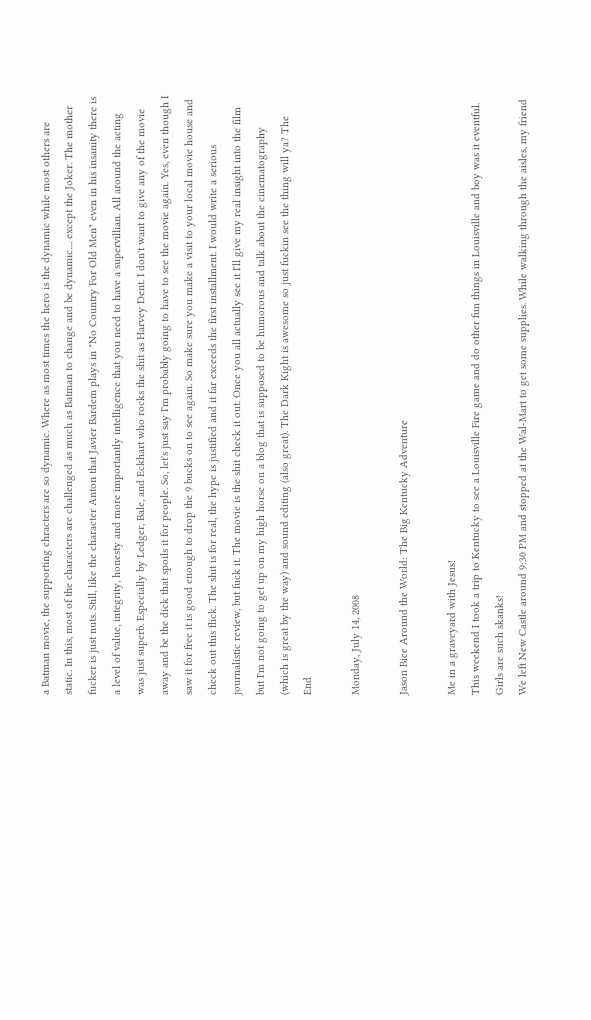a Batman movie, the supporting chracters are so dynamic. Where as most times the hero is the dynamic while most others are static. In this, most of the characters are challenged as much as Batman to change and be dynamic.... except the Joker. The mother fucker is just nuts. Still, like the character Anton that Javier Bardem plays in "No Country For Old Men" even in his insanity there is a level of value, integrity, honesty and more importantly intelligence that you need to have a supervillian. All around the acting was just superb. Especially by Ledger, Bale, and Eckhart who rocks the shit as Harvey Dent. I don't want to give any of the movie away and be the dick that spoils it for people. So, let's just say I'm probably going to have to see the movie again. Yes, even though I saw it for free it is good enough to drop the 9 bucks on to see again. So make sure you make a visit to your local movie house and check out this flick. The shit is for real, the hype is justified and it far exceeds the first installment. I would write a serious journalistic review, but fuck it. The movie is the shit check it out. Once you all actually see it I'll give my real insight into the film but I'm not going to get up on my high horse on a blog that is supposed to be humorous and talk about the cinematography (which is great by the way) and sound editing (also great). The Dark Kight is awesome so just fuckin see the thing will ya? The End

Monday, July 14, 2008

Jason Bice Around the World: The Big Kentucky Adventure

Me in a graveyard with Jesus!
This weekend I took a trip to Kentucky to see a Louisville Fire game and do other fun things in Louisville and boy was it eventful.
Girls are such skanks!
We left New Castle around 9:30 PM and stopped at the Wal-Mart to get some supplies. While walking through the aisles, my friend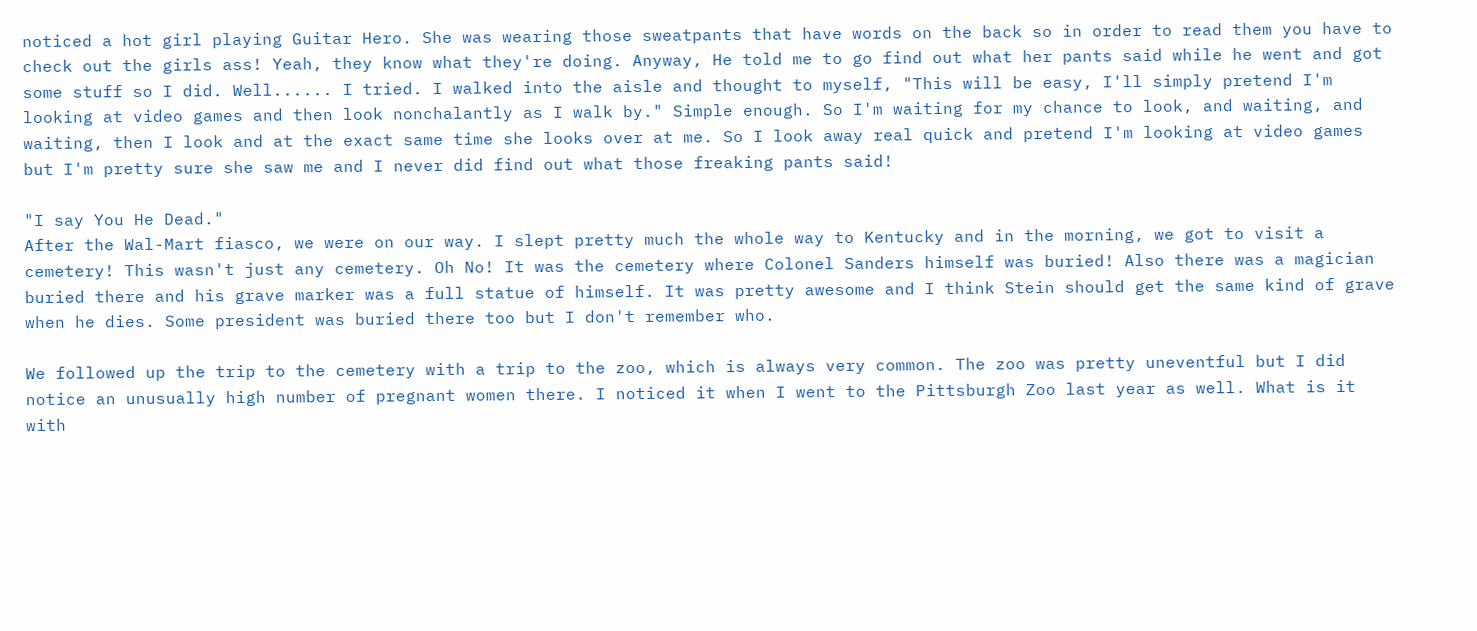noticed a hot girl playing Guitar Hero. She was wearing those sweatpants that have words on the back so in order to read them you have to check out the girls ass! Yeah, they know what they're doing. Anyway, He told me to go find out what her pants said while he went and got some stuff so I did. Well...... I tried. I walked into the aisle and thought to myself, "This will be easy, I'll simply pretend I'm looking at video games and then look nonchalantly as I walk by." Simple enough. So I'm waiting for my chance to look, and waiting, and waiting, then I look and at the exact same time she looks over at me. So I look away real quick and pretend I'm looking at video games but I'm pretty sure she saw me and I never did find out what those freaking pants said!

"I say You He Dead."
After the Wal-Mart fiasco, we were on our way. I slept pretty much the whole way to Kentucky and in the morning, we got to visit a cemetery! This wasn't just any cemetery. Oh No! It was the cemetery where Colonel Sanders himself was buried! Also there was a magician buried there and his grave marker was a full statue of himself. It was pretty awesome and I think Stein should get the same kind of grave when he dies. Some president was buried there too but I don't remember who.

We followed up the trip to the cemetery with a trip to the zoo, which is always very common. The zoo was pretty uneventful but I did notice an unusually high number of pregnant women there. I noticed it when I went to the Pittsburgh Zoo last year as well. What is it with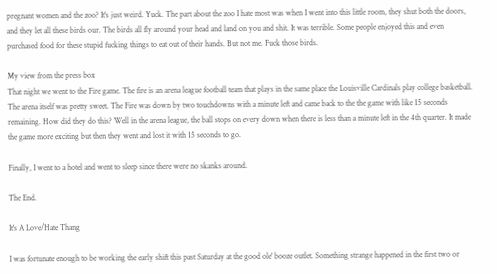pregnant women and the zoo? It's just weird. Yuck. The part about the zoo I hate most was when I went into this little room, they shut both the doors, and they let all these birds our. The birds all fly around your head and land on you and shit. It was terrible. Some people enjoyed this and even purchased food for these stupid fucking things to eat out of their hands. But not me. Fuck those birds.

My view from the press box
That night we went to the Fire game. The fire is an arena league football team that plays in the same place the Louisville Cardinals play college basketball. The arena itself was pretty sweet. The Fire was down by two touchdowns with a minute left and came back to the the game with like 15 seconds remaining. How did they do this? Well in the arena league, the ball stops on every down when there is less than a minute left in the 4th quarter. It made the game more exciting but then they went and lost it with 15 seconds to go.

Finally, I went to a hotel and went to sleep since there were no skanks around.

The End.

It's A Love/Hate Thang

I was fortunate enough to be working the early shift this past Saturday at the good ole' booze outlet. Something strange happened in the first two or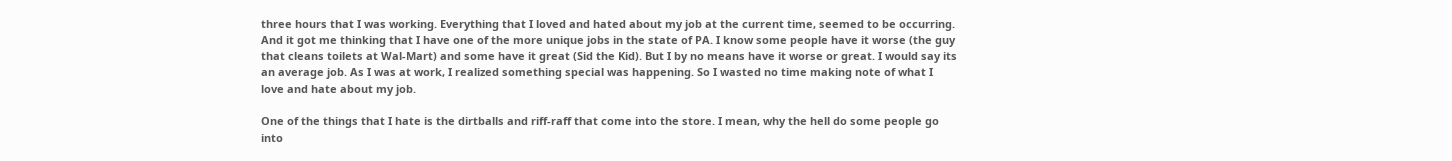three hours that I was working. Everything that I loved and hated about my job at the current time, seemed to be occurring. And it got me thinking that I have one of the more unique jobs in the state of PA. I know some people have it worse (the guy that cleans toilets at Wal-Mart) and some have it great (Sid the Kid). But I by no means have it worse or great. I would say its an average job. As I was at work, I realized something special was happening. So I wasted no time making note of what I love and hate about my job.

One of the things that I hate is the dirtballs and riff-raff that come into the store. I mean, why the hell do some people go into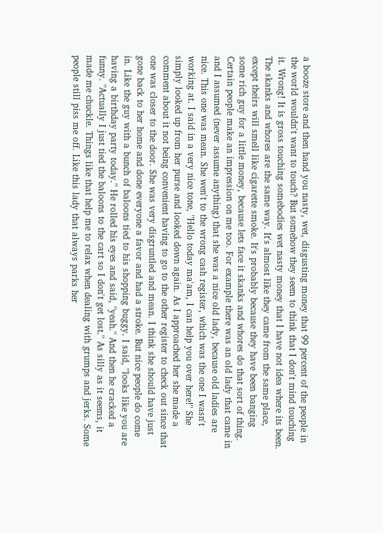a booze store and then hand you nasty, wet, disgusting money that 99 percent of the people in the world wouldn't want to touch? But somehow they seem to think that I don't mind touching it. Wrong! It is gross touching somebodies wet nasty money that I have not idea where its been. The skanks and whores are the same way. It's almost like they came from the same place, except theirs will smell like cigarette smoke. It's probably because they have been banging some rich guy for a little money, because lets face it skanks and whores do that sort of thing. Certain people make an impression on me too. For example there was an old lady that came in and I assumed (never assume anything) that she was a nice old lady, because old ladies are nice. This one was mean. She wen't to the wrong cash register, which was the one I wasn't working at. I said in a very nice tone, "Hello today ma'am, I can help you over here!" She simply looked up from her purse and looked down again. As I approached her she made a comment about it not being convenient having to go to the other register to check out since that one was closer to the door. She was very disgruntled and mean. I think she should have just gone back to her home and done everyone a favor and had a stroke. But nice people do come in. Like the guy with a bunch of baloons tied to his shopping buggy. I said, "looks like you are having a birthday party today." He rolled his eyes and said, "yeah." And then he cracked a funny. "Actually I just tied the baloons to the cart so I don't get lost." As silly as it seems, it made me chuckle. Things like that help me to relax when dealing with grumps and jerks. Some people still piss me off. Like this lady that always parks her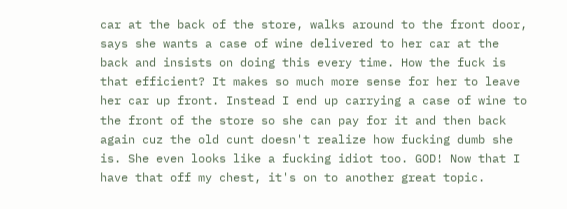car at the back of the store, walks around to the front door, says she wants a case of wine delivered to her car at the back and insists on doing this every time. How the fuck is that efficient? It makes so much more sense for her to leave her car up front. Instead I end up carrying a case of wine to the front of the store so she can pay for it and then back again cuz the old cunt doesn't realize how fucking dumb she is. She even looks like a fucking idiot too. GOD! Now that I have that off my chest, it's on to another great topic.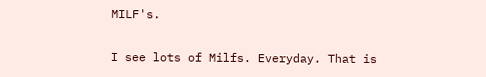MILF's.

I see lots of Milfs. Everyday. That is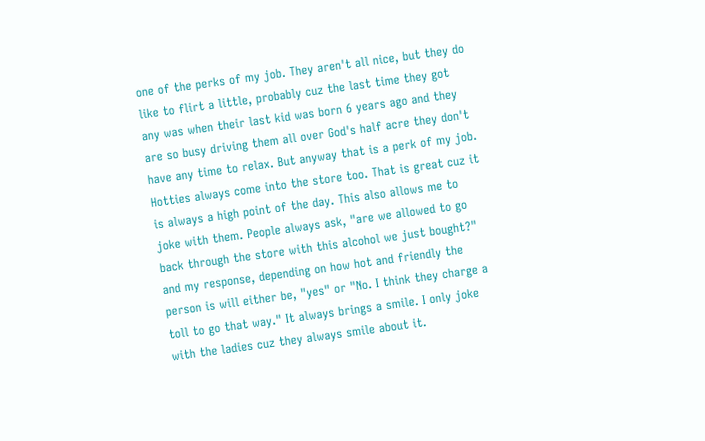one of the perks of my job. They aren't all nice, but they do like to flirt a little, probably cuz the last time they got any was when their last kid was born 6 years ago and they are so busy driving them all over God's half acre they don't have any time to relax. But anyway that is a perk of my job. Hotties always come into the store too. That is great cuz it is always a high point of the day. This also allows me to joke with them. People always ask, "are we allowed to go back through the store with this alcohol we just bought?" and my response, depending on how hot and friendly the person is will either be, "yes" or "No. I think they charge a toll to go that way." It always brings a smile. I only joke with the ladies cuz they always smile about it.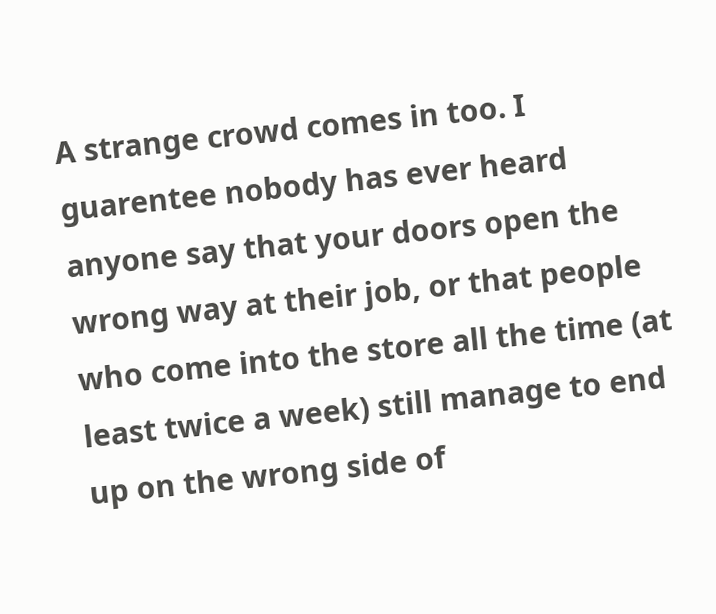A strange crowd comes in too. I guarentee nobody has ever heard anyone say that your doors open the wrong way at their job, or that people who come into the store all the time (at least twice a week) still manage to end up on the wrong side of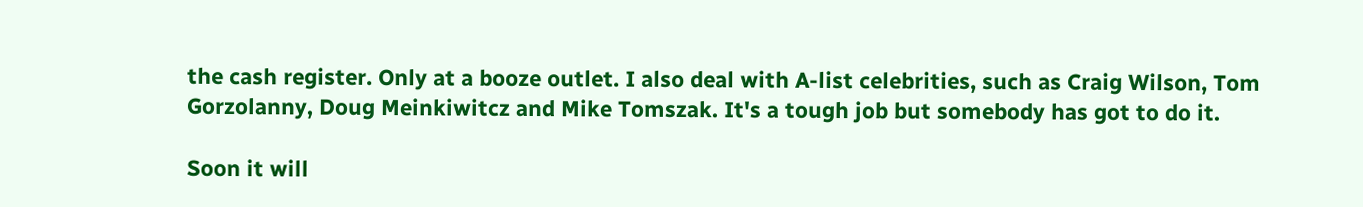the cash register. Only at a booze outlet. I also deal with A-list celebrities, such as Craig Wilson, Tom Gorzolanny, Doug Meinkiwitcz and Mike Tomszak. It's a tough job but somebody has got to do it.

Soon it will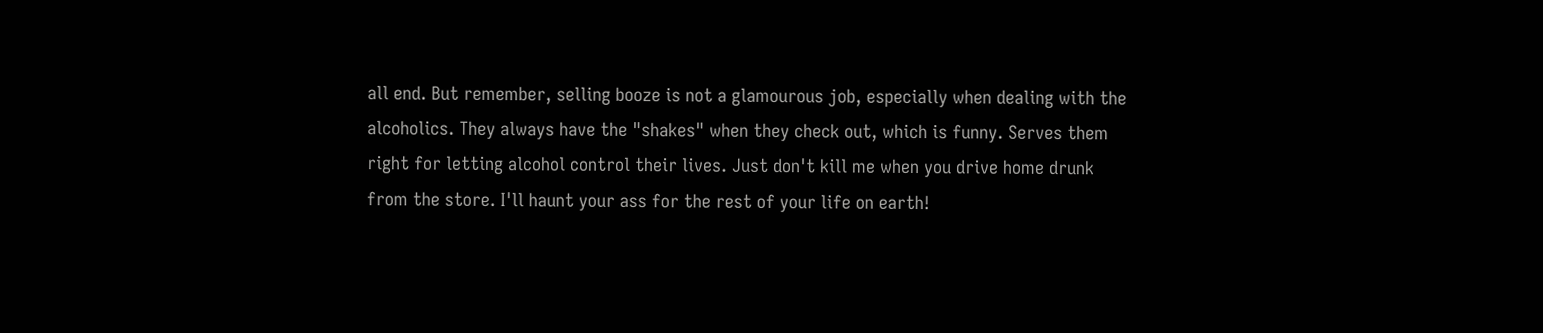all end. But remember, selling booze is not a glamourous job, especially when dealing with the alcoholics. They always have the "shakes" when they check out, which is funny. Serves them right for letting alcohol control their lives. Just don't kill me when you drive home drunk from the store. I'll haunt your ass for the rest of your life on earth!